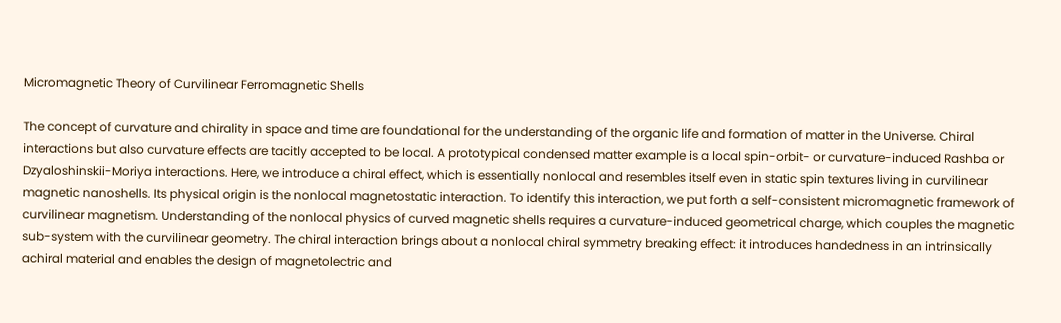Micromagnetic Theory of Curvilinear Ferromagnetic Shells

The concept of curvature and chirality in space and time are foundational for the understanding of the organic life and formation of matter in the Universe. Chiral interactions but also curvature effects are tacitly accepted to be local. A prototypical condensed matter example is a local spin-orbit- or curvature-induced Rashba or Dzyaloshinskii-Moriya interactions. Here, we introduce a chiral effect, which is essentially nonlocal and resembles itself even in static spin textures living in curvilinear magnetic nanoshells. Its physical origin is the nonlocal magnetostatic interaction. To identify this interaction, we put forth a self-consistent micromagnetic framework of curvilinear magnetism. Understanding of the nonlocal physics of curved magnetic shells requires a curvature-induced geometrical charge, which couples the magnetic sub-system with the curvilinear geometry. The chiral interaction brings about a nonlocal chiral symmetry breaking effect: it introduces handedness in an intrinsically achiral material and enables the design of magnetolectric and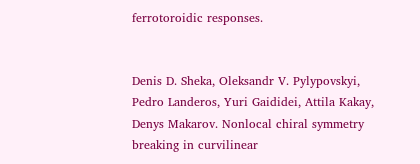ferrotoroidic responses.


Denis D. Sheka, Oleksandr V. Pylypovskyi, Pedro Landeros, Yuri Gaididei, Attila Kakay, Denys Makarov. Nonlocal chiral symmetry breaking in curvilinear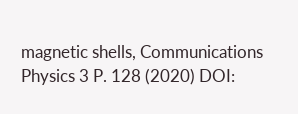magnetic shells, Communications Physics 3 P. 128 (2020) DOI: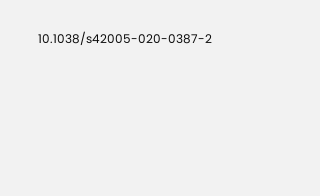10.1038/s42005-020-0387-2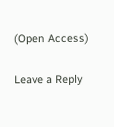(Open Access)

Leave a Reply